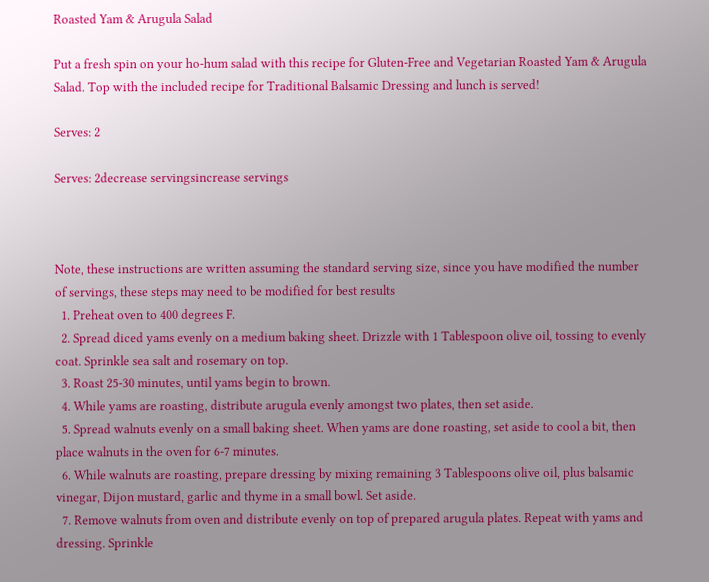Roasted Yam & Arugula Salad

Put a fresh spin on your ho-hum salad with this recipe for Gluten-Free and Vegetarian Roasted Yam & Arugula Salad. Top with the included recipe for Traditional Balsamic Dressing and lunch is served!

Serves: 2

Serves: 2decrease servingsincrease servings



Note, these instructions are written assuming the standard serving size, since you have modified the number of servings, these steps may need to be modified for best results
  1. Preheat oven to 400 degrees F.
  2. Spread diced yams evenly on a medium baking sheet. Drizzle with 1 Tablespoon olive oil, tossing to evenly coat. Sprinkle sea salt and rosemary on top.
  3. Roast 25-30 minutes, until yams begin to brown.
  4. While yams are roasting, distribute arugula evenly amongst two plates, then set aside.
  5. Spread walnuts evenly on a small baking sheet. When yams are done roasting, set aside to cool a bit, then place walnuts in the oven for 6-7 minutes.
  6. While walnuts are roasting, prepare dressing by mixing remaining 3 Tablespoons olive oil, plus balsamic vinegar, Dijon mustard, garlic and thyme in a small bowl. Set aside.
  7. Remove walnuts from oven and distribute evenly on top of prepared arugula plates. Repeat with yams and dressing. Sprinkle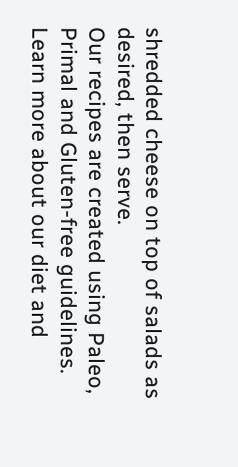shredded cheese on top of salads as desired, then serve.
Our recipes are created using Paleo, Primal and Gluten-free guidelines. Learn more about our diet and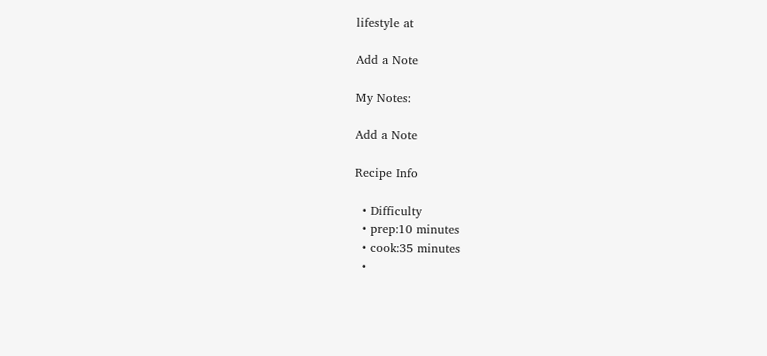lifestyle at

Add a Note

My Notes:

Add a Note

Recipe Info

  • Difficulty
  • prep:10 minutes
  • cook:35 minutes
  •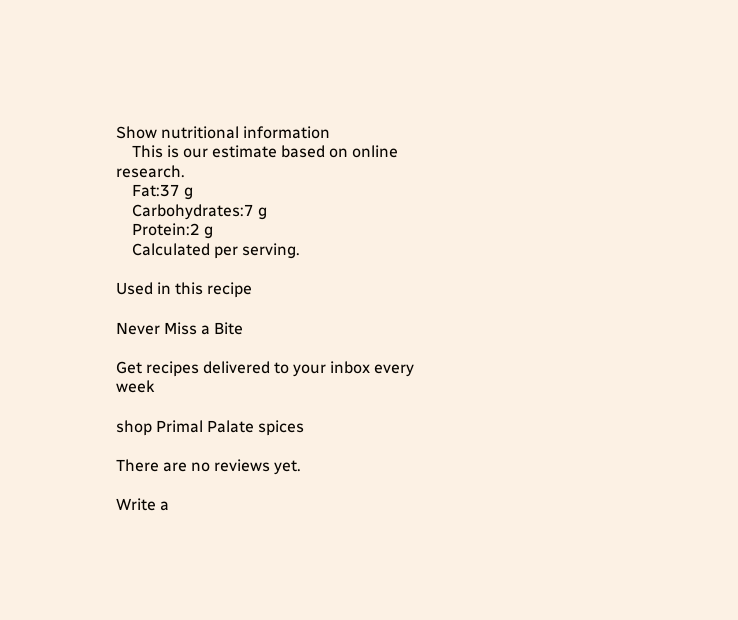Show nutritional information
    This is our estimate based on online research.
    Fat:37 g
    Carbohydrates:7 g
    Protein:2 g
    Calculated per serving.

Used in this recipe

Never Miss a Bite

Get recipes delivered to your inbox every week

shop Primal Palate spices

There are no reviews yet.

Write a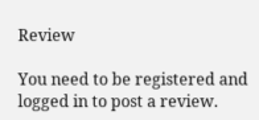Review

You need to be registered and logged in to post a review.